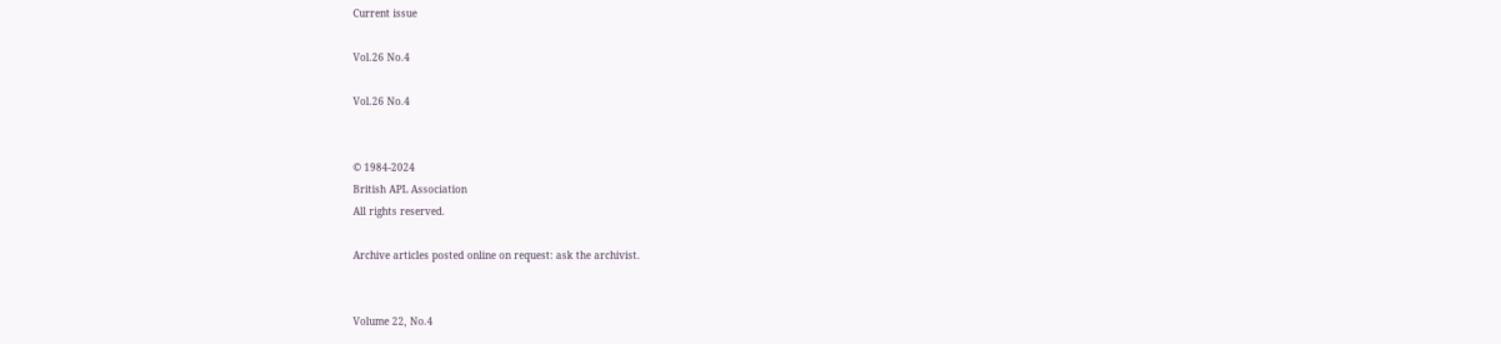Current issue

Vol.26 No.4

Vol.26 No.4


© 1984-2024
British APL Association
All rights reserved.

Archive articles posted online on request: ask the archivist.


Volume 22, No.4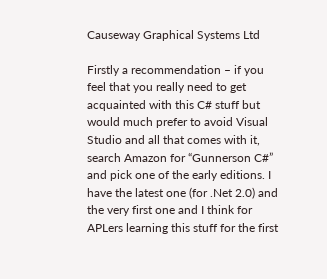Causeway Graphical Systems Ltd

Firstly a recommendation – if you feel that you really need to get acquainted with this C# stuff but would much prefer to avoid Visual Studio and all that comes with it, search Amazon for “Gunnerson C#” and pick one of the early editions. I have the latest one (for .Net 2.0) and the very first one and I think for APLers learning this stuff for the first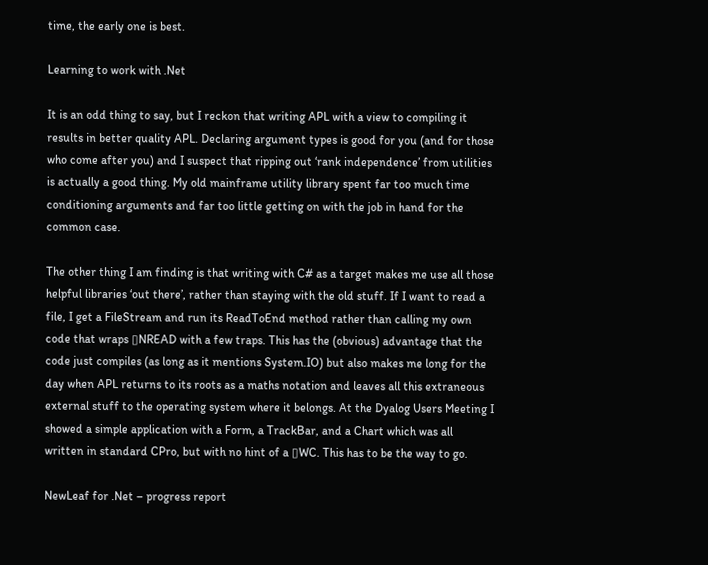time, the early one is best.

Learning to work with .Net

It is an odd thing to say, but I reckon that writing APL with a view to compiling it results in better quality APL. Declaring argument types is good for you (and for those who come after you) and I suspect that ripping out ‘rank independence’ from utilities is actually a good thing. My old mainframe utility library spent far too much time conditioning arguments and far too little getting on with the job in hand for the common case.

The other thing I am finding is that writing with C# as a target makes me use all those helpful libraries ‘out there’, rather than staying with the old stuff. If I want to read a file, I get a FileStream and run its ReadToEnd method rather than calling my own code that wraps ▯NREAD with a few traps. This has the (obvious) advantage that the code just compiles (as long as it mentions System.IO) but also makes me long for the day when APL returns to its roots as a maths notation and leaves all this extraneous external stuff to the operating system where it belongs. At the Dyalog Users Meeting I showed a simple application with a Form, a TrackBar, and a Chart which was all written in standard CPro, but with no hint of a ▯WC. This has to be the way to go.

NewLeaf for .Net – progress report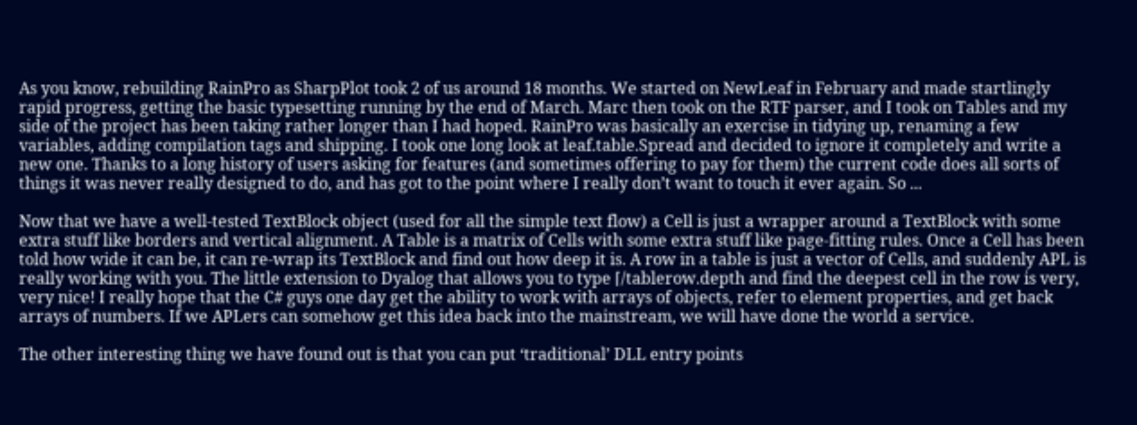As you know, rebuilding RainPro as SharpPlot took 2 of us around 18 months. We started on NewLeaf in February and made startlingly rapid progress, getting the basic typesetting running by the end of March. Marc then took on the RTF parser, and I took on Tables and my side of the project has been taking rather longer than I had hoped. RainPro was basically an exercise in tidying up, renaming a few variables, adding compilation tags and shipping. I took one long look at leaf.table.Spread and decided to ignore it completely and write a new one. Thanks to a long history of users asking for features (and sometimes offering to pay for them) the current code does all sorts of things it was never really designed to do, and has got to the point where I really don’t want to touch it ever again. So ...

Now that we have a well-tested TextBlock object (used for all the simple text flow) a Cell is just a wrapper around a TextBlock with some extra stuff like borders and vertical alignment. A Table is a matrix of Cells with some extra stuff like page-fitting rules. Once a Cell has been told how wide it can be, it can re-wrap its TextBlock and find out how deep it is. A row in a table is just a vector of Cells, and suddenly APL is really working with you. The little extension to Dyalog that allows you to type ⌈/tablerow.depth and find the deepest cell in the row is very, very nice! I really hope that the C# guys one day get the ability to work with arrays of objects, refer to element properties, and get back arrays of numbers. If we APLers can somehow get this idea back into the mainstream, we will have done the world a service.

The other interesting thing we have found out is that you can put ‘traditional’ DLL entry points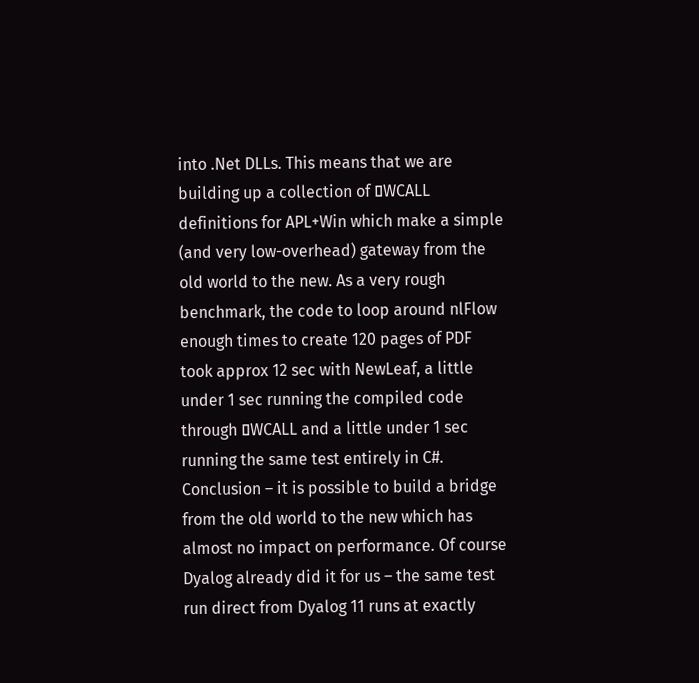into .Net DLLs. This means that we are building up a collection of ▯WCALL definitions for APL+Win which make a simple (and very low-overhead) gateway from the old world to the new. As a very rough benchmark, the code to loop around nlFlow enough times to create 120 pages of PDF took approx 12 sec with NewLeaf, a little under 1 sec running the compiled code through ▯WCALL and a little under 1 sec running the same test entirely in C#. Conclusion – it is possible to build a bridge from the old world to the new which has almost no impact on performance. Of course Dyalog already did it for us – the same test run direct from Dyalog 11 runs at exactly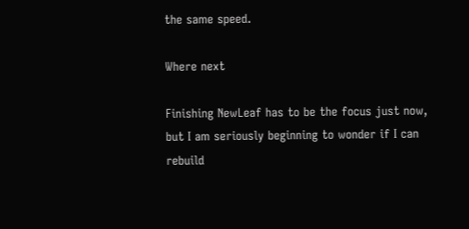the same speed.

Where next

Finishing NewLeaf has to be the focus just now, but I am seriously beginning to wonder if I can rebuild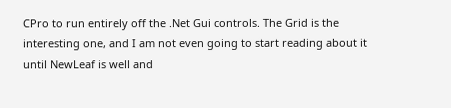CPro to run entirely off the .Net Gui controls. The Grid is the interesting one, and I am not even going to start reading about it until NewLeaf is well and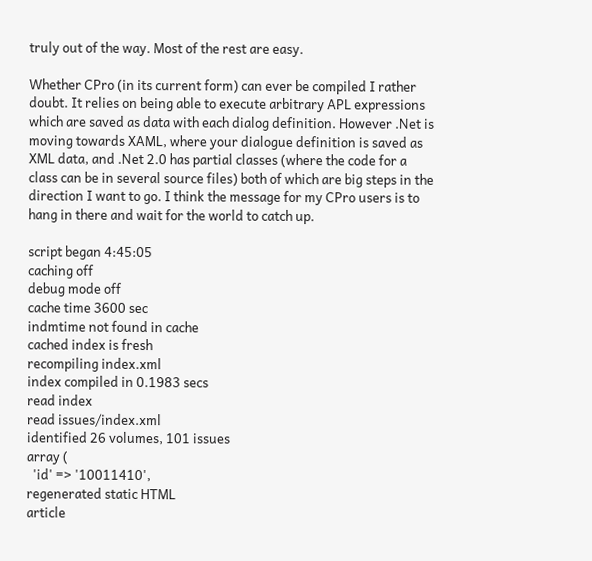truly out of the way. Most of the rest are easy.

Whether CPro (in its current form) can ever be compiled I rather doubt. It relies on being able to execute arbitrary APL expressions which are saved as data with each dialog definition. However .Net is moving towards XAML, where your dialogue definition is saved as XML data, and .Net 2.0 has partial classes (where the code for a class can be in several source files) both of which are big steps in the direction I want to go. I think the message for my CPro users is to hang in there and wait for the world to catch up.

script began 4:45:05
caching off
debug mode off
cache time 3600 sec
indmtime not found in cache
cached index is fresh
recompiling index.xml
index compiled in 0.1983 secs
read index
read issues/index.xml
identified 26 volumes, 101 issues
array (
  'id' => '10011410',
regenerated static HTML
article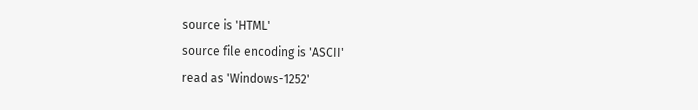source is 'HTML'
source file encoding is 'ASCII'
read as 'Windows-1252'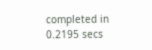completed in 0.2195 secs